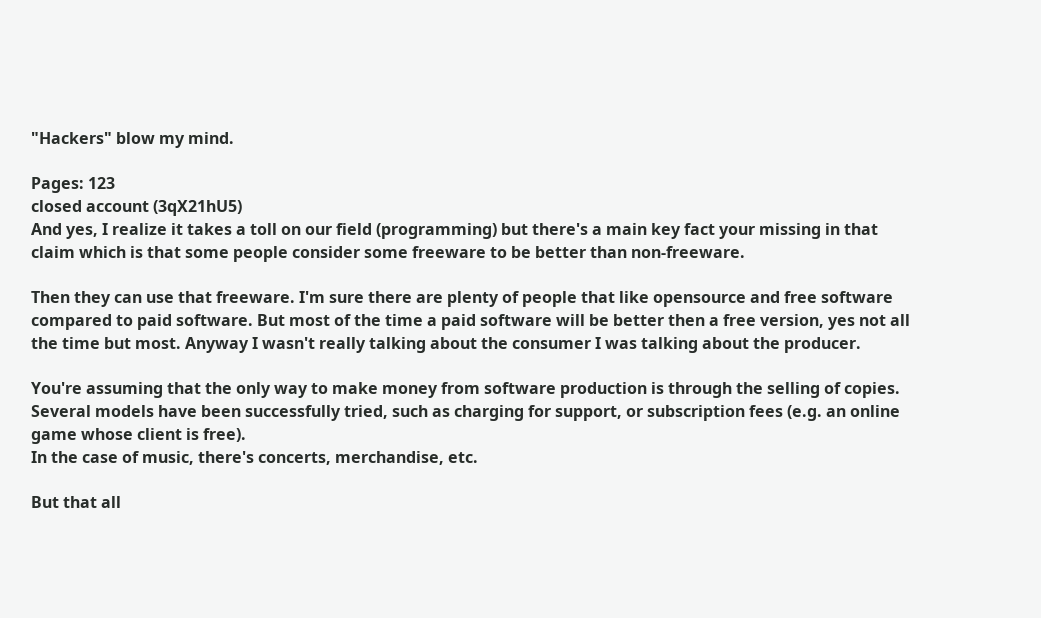"Hackers" blow my mind.

Pages: 123
closed account (3qX21hU5)
And yes, I realize it takes a toll on our field (programming) but there's a main key fact your missing in that claim which is that some people consider some freeware to be better than non-freeware.

Then they can use that freeware. I'm sure there are plenty of people that like opensource and free software compared to paid software. But most of the time a paid software will be better then a free version, yes not all the time but most. Anyway I wasn't really talking about the consumer I was talking about the producer.

You're assuming that the only way to make money from software production is through the selling of copies. Several models have been successfully tried, such as charging for support, or subscription fees (e.g. an online game whose client is free).
In the case of music, there's concerts, merchandise, etc.

But that all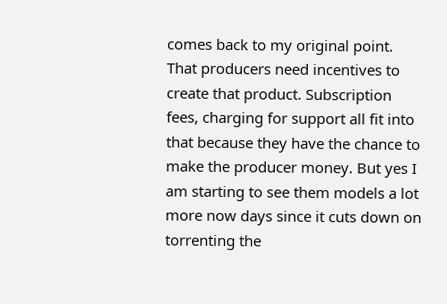comes back to my original point. That producers need incentives to create that product. Subscription fees, charging for support all fit into that because they have the chance to make the producer money. But yes I am starting to see them models a lot more now days since it cuts down on torrenting the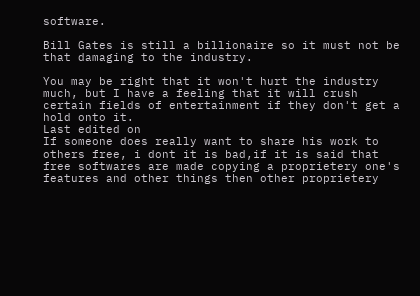software.

Bill Gates is still a billionaire so it must not be that damaging to the industry.

You may be right that it won't hurt the industry much, but I have a feeling that it will crush certain fields of entertainment if they don't get a hold onto it.
Last edited on
If someone does really want to share his work to others free, i dont it is bad,if it is said that free softwares are made copying a proprietery one's features and other things then other proprietery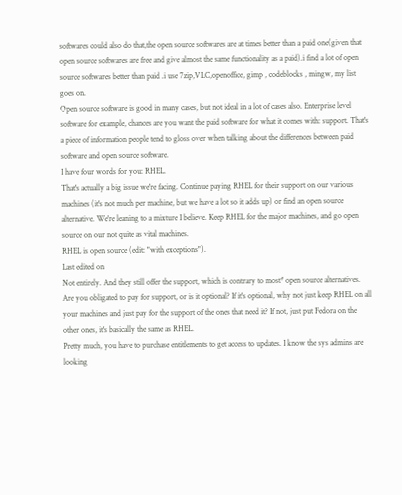softwares could also do that,the open source softwares are at times better than a paid one(given that open source softwares are free and give almost the same functionality as a paid).i find a lot of open source softwares better than paid .i use 7zip,VLC,openoffice, gimp , codeblocks , mingw, my list goes on.
Open source software is good in many cases, but not ideal in a lot of cases also. Enterprise level software for example, chances are you want the paid software for what it comes with: support. That's a piece of information people tend to gloss over when talking about the differences between paid software and open source software.
I have four words for you: RHEL.
That's actually a big issue we're facing. Continue paying RHEL for their support on our various machines (it's not much per machine, but we have a lot so it adds up) or find an open source alternative. We're leaning to a mixture I believe. Keep RHEL for the major machines, and go open source on our not quite as vital machines.
RHEL is open source (edit: "with exceptions").
Last edited on
Not entirely. And they still offer the support, which is contrary to most* open source alternatives.
Are you obligated to pay for support, or is it optional? If it's optional, why not just keep RHEL on all your machines and just pay for the support of the ones that need it? If not, just put Fedora on the other ones, it's basically the same as RHEL.
Pretty much, you have to purchase entitlements to get access to updates. I know the sys admins are looking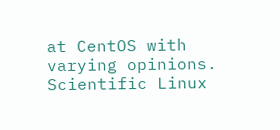at CentOS with varying opinions.
Scientific Linux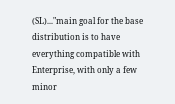(SL)..."main goal for the base distribution is to have everything compatible with Enterprise, with only a few minor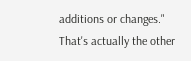additions or changes."
That's actually the other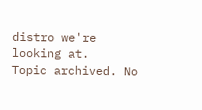distro we're looking at.
Topic archived. No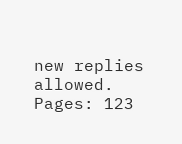new replies allowed.
Pages: 123